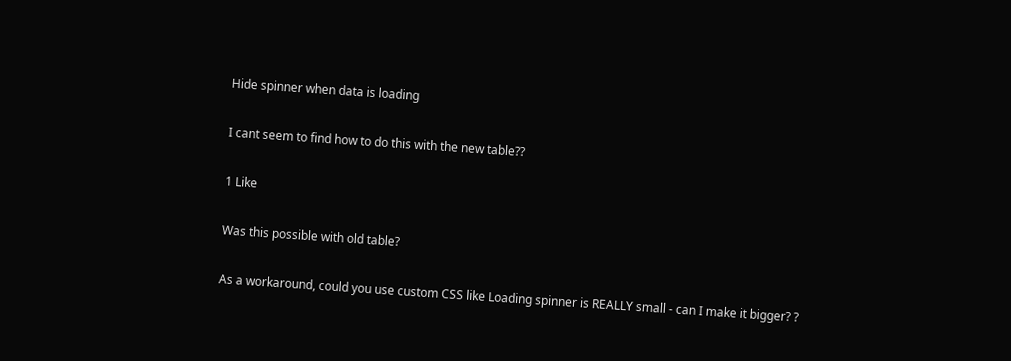Hide spinner when data is loading

I cant seem to find how to do this with the new table??

1 Like

Was this possible with old table?

As a workaround, could you use custom CSS like Loading spinner is REALLY small - can I make it bigger? ?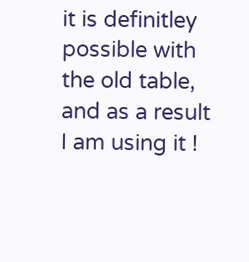it is definitley possible with the old table, and as a result I am using it !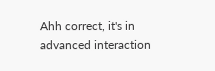Ahh correct, it's in advanced interaction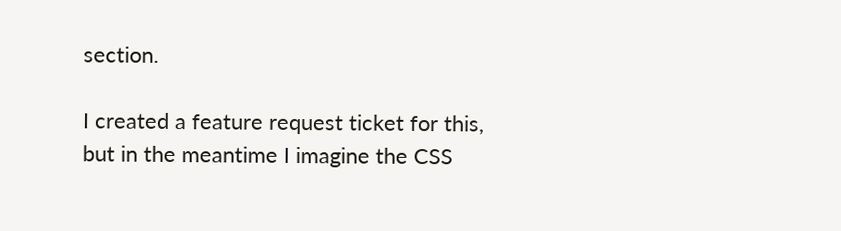section.

I created a feature request ticket for this, but in the meantime I imagine the CSS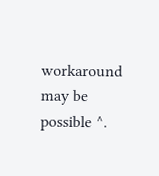workaround may be possible ^.